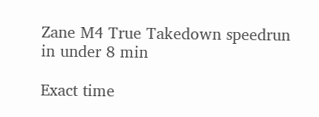Zane M4 True Takedown speedrun in under 8 min

Exact time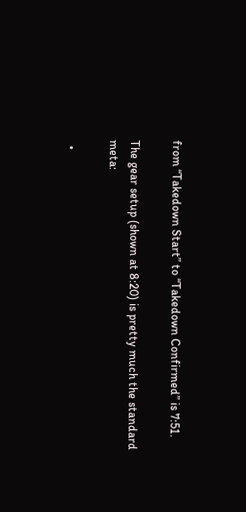from “Takedown Start” to “Takedown Confirmed” is 7:51.

The gear setup (shown at 8:20) is pretty much the standard meta:

  •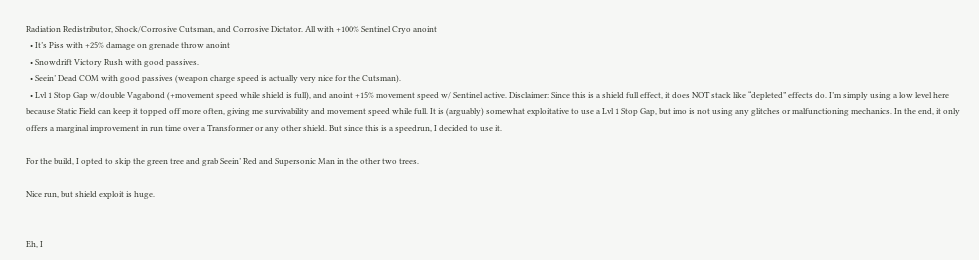Radiation Redistributor, Shock/Corrosive Cutsman, and Corrosive Dictator. All with +100% Sentinel Cryo anoint
  • It’s Piss with +25% damage on grenade throw anoint
  • Snowdrift Victory Rush with good passives.
  • Seein’ Dead COM with good passives (weapon charge speed is actually very nice for the Cutsman).
  • Lvl 1 Stop Gap w/double Vagabond (+movement speed while shield is full), and anoint +15% movement speed w/ Sentinel active. Disclaimer: Since this is a shield full effect, it does NOT stack like “depleted” effects do. I’m simply using a low level here because Static Field can keep it topped off more often, giving me survivability and movement speed while full. It is (arguably) somewhat exploitative to use a Lvl 1 Stop Gap, but imo is not using any glitches or malfunctioning mechanics. In the end, it only offers a marginal improvement in run time over a Transformer or any other shield. But since this is a speedrun, I decided to use it.

For the build, I opted to skip the green tree and grab Seein’ Red and Supersonic Man in the other two trees.

Nice run, but shield exploit is huge.


Eh, I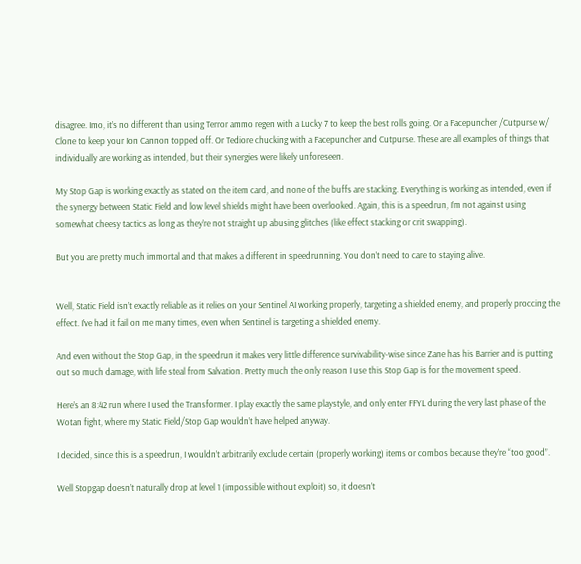disagree. Imo, it’s no different than using Terror ammo regen with a Lucky 7 to keep the best rolls going. Or a Facepuncher /Cutpurse w/ Clone to keep your Ion Cannon topped off. Or Tediore chucking with a Facepuncher and Cutpurse. These are all examples of things that individually are working as intended, but their synergies were likely unforeseen.

My Stop Gap is working exactly as stated on the item card, and none of the buffs are stacking. Everything is working as intended, even if the synergy between Static Field and low level shields might have been overlooked. Again, this is a speedrun, I’m not against using somewhat cheesy tactics as long as they’re not straight up abusing glitches (like effect stacking or crit swapping).

But you are pretty much immortal and that makes a different in speedrunning. You don’t need to care to staying alive.


Well, Static Field isn’t exactly reliable as it relies on your Sentinel AI working properly, targeting a shielded enemy, and properly proccing the effect. I’ve had it fail on me many times, even when Sentinel is targeting a shielded enemy.

And even without the Stop Gap, in the speedrun it makes very little difference survivability-wise since Zane has his Barrier and is putting out so much damage, with life steal from Salvation. Pretty much the only reason I use this Stop Gap is for the movement speed.

Here’s an 8:42 run where I used the Transformer. I play exactly the same playstyle, and only enter FFYL during the very last phase of the Wotan fight, where my Static Field/Stop Gap wouldn’t have helped anyway.

I decided, since this is a speedrun, I wouldn’t arbitrarily exclude certain (properly working) items or combos because they’re “too good”.

Well Stopgap doesn’t naturally drop at level 1 (impossible without exploit) so, it doesn’t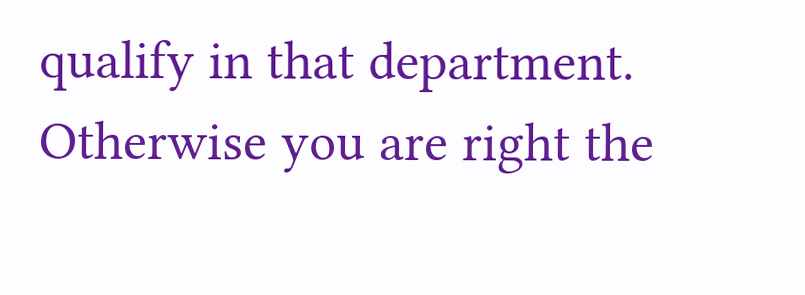qualify in that department. Otherwise you are right the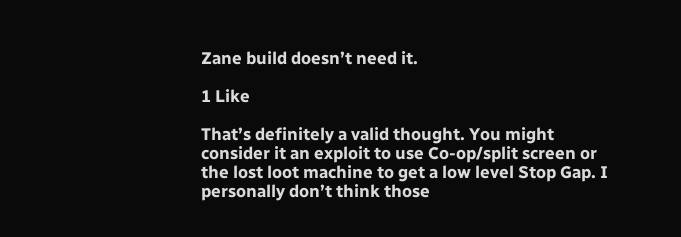Zane build doesn’t need it.

1 Like

That’s definitely a valid thought. You might consider it an exploit to use Co-op/split screen or the lost loot machine to get a low level Stop Gap. I personally don’t think those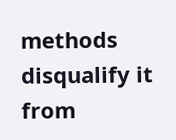methods disqualify it from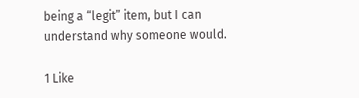being a “legit” item, but I can understand why someone would.

1 Like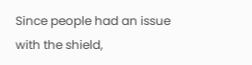Since people had an issue with the shield,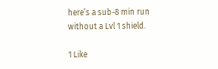here’s a sub-8 min run without a Lvl 1 shield.

1 Like